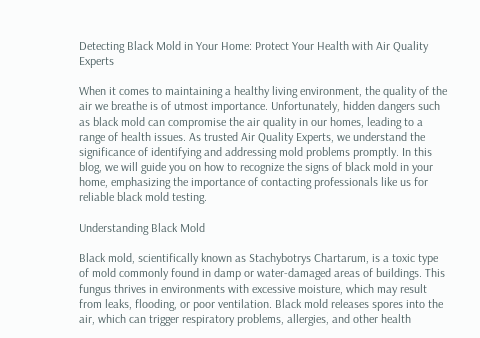Detecting Black Mold in Your Home: Protect Your Health with Air Quality Experts

When it comes to maintaining a healthy living environment, the quality of the air we breathe is of utmost importance. Unfortunately, hidden dangers such as black mold can compromise the air quality in our homes, leading to a range of health issues. As trusted Air Quality Experts, we understand the significance of identifying and addressing mold problems promptly. In this blog, we will guide you on how to recognize the signs of black mold in your home, emphasizing the importance of contacting professionals like us for reliable black mold testing.

Understanding Black Mold

Black mold, scientifically known as Stachybotrys Chartarum, is a toxic type of mold commonly found in damp or water-damaged areas of buildings. This fungus thrives in environments with excessive moisture, which may result from leaks, flooding, or poor ventilation. Black mold releases spores into the air, which can trigger respiratory problems, allergies, and other health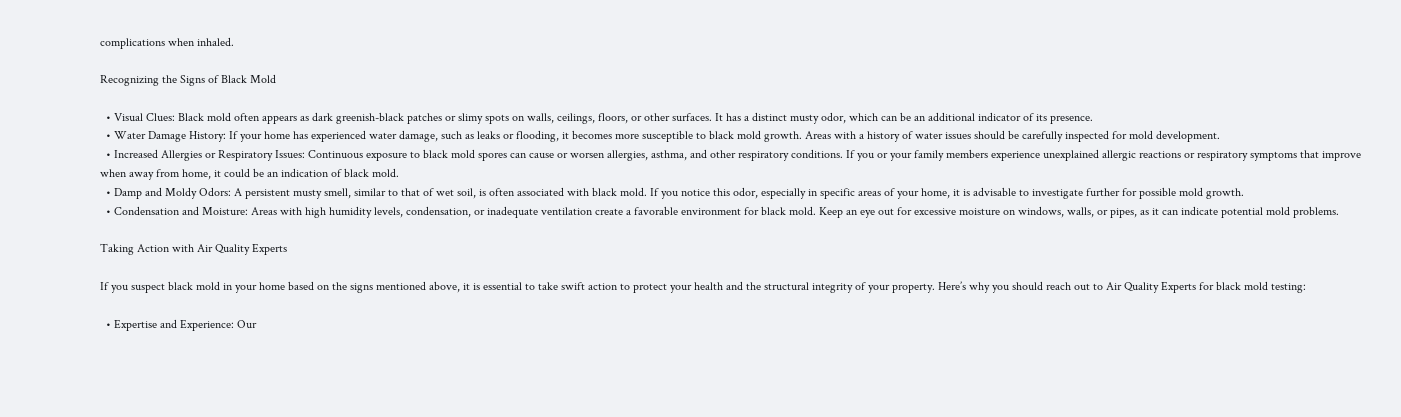complications when inhaled.

Recognizing the Signs of Black Mold

  • Visual Clues: Black mold often appears as dark greenish-black patches or slimy spots on walls, ceilings, floors, or other surfaces. It has a distinct musty odor, which can be an additional indicator of its presence.
  • Water Damage History: If your home has experienced water damage, such as leaks or flooding, it becomes more susceptible to black mold growth. Areas with a history of water issues should be carefully inspected for mold development.
  • Increased Allergies or Respiratory Issues: Continuous exposure to black mold spores can cause or worsen allergies, asthma, and other respiratory conditions. If you or your family members experience unexplained allergic reactions or respiratory symptoms that improve when away from home, it could be an indication of black mold.
  • Damp and Moldy Odors: A persistent musty smell, similar to that of wet soil, is often associated with black mold. If you notice this odor, especially in specific areas of your home, it is advisable to investigate further for possible mold growth.
  • Condensation and Moisture: Areas with high humidity levels, condensation, or inadequate ventilation create a favorable environment for black mold. Keep an eye out for excessive moisture on windows, walls, or pipes, as it can indicate potential mold problems.

Taking Action with Air Quality Experts

If you suspect black mold in your home based on the signs mentioned above, it is essential to take swift action to protect your health and the structural integrity of your property. Here’s why you should reach out to Air Quality Experts for black mold testing:

  • Expertise and Experience: Our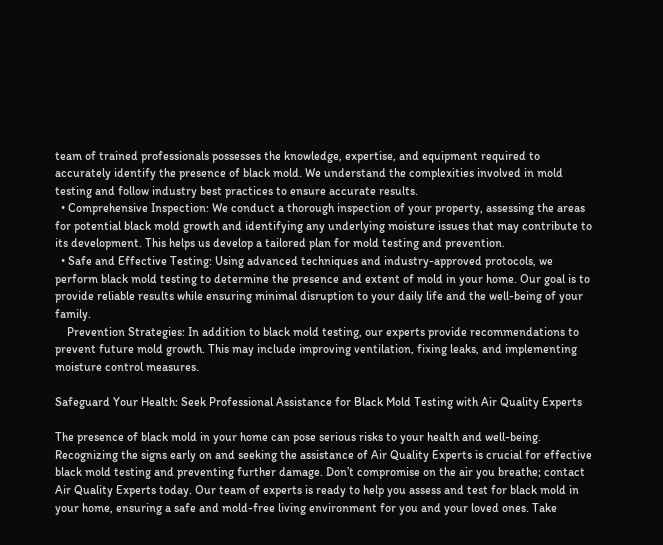team of trained professionals possesses the knowledge, expertise, and equipment required to accurately identify the presence of black mold. We understand the complexities involved in mold testing and follow industry best practices to ensure accurate results.
  • Comprehensive Inspection: We conduct a thorough inspection of your property, assessing the areas for potential black mold growth and identifying any underlying moisture issues that may contribute to its development. This helps us develop a tailored plan for mold testing and prevention.
  • Safe and Effective Testing: Using advanced techniques and industry-approved protocols, we perform black mold testing to determine the presence and extent of mold in your home. Our goal is to provide reliable results while ensuring minimal disruption to your daily life and the well-being of your family.
    Prevention Strategies: In addition to black mold testing, our experts provide recommendations to prevent future mold growth. This may include improving ventilation, fixing leaks, and implementing moisture control measures.

Safeguard Your Health: Seek Professional Assistance for Black Mold Testing with Air Quality Experts

The presence of black mold in your home can pose serious risks to your health and well-being. Recognizing the signs early on and seeking the assistance of Air Quality Experts is crucial for effective black mold testing and preventing further damage. Don’t compromise on the air you breathe; contact Air Quality Experts today. Our team of experts is ready to help you assess and test for black mold in your home, ensuring a safe and mold-free living environment for you and your loved ones. Take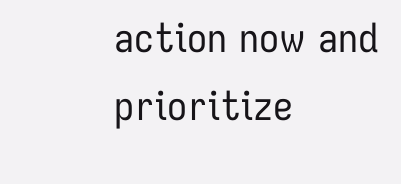action now and prioritize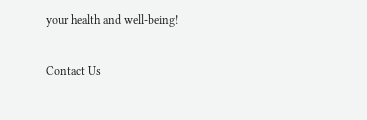your health and well-being!

Contact Us